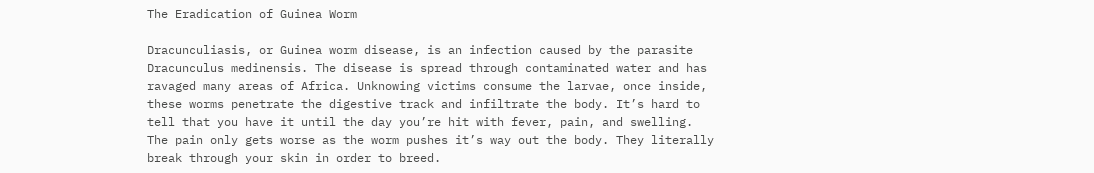The Eradication of Guinea Worm

Dracunculiasis, or Guinea worm disease, is an infection caused by the parasite Dracunculus medinensis. The disease is spread through contaminated water and has ravaged many areas of Africa. Unknowing victims consume the larvae, once inside, these worms penetrate the digestive track and infiltrate the body. It’s hard to tell that you have it until the day you’re hit with fever, pain, and swelling. The pain only gets worse as the worm pushes it’s way out the body. They literally break through your skin in order to breed.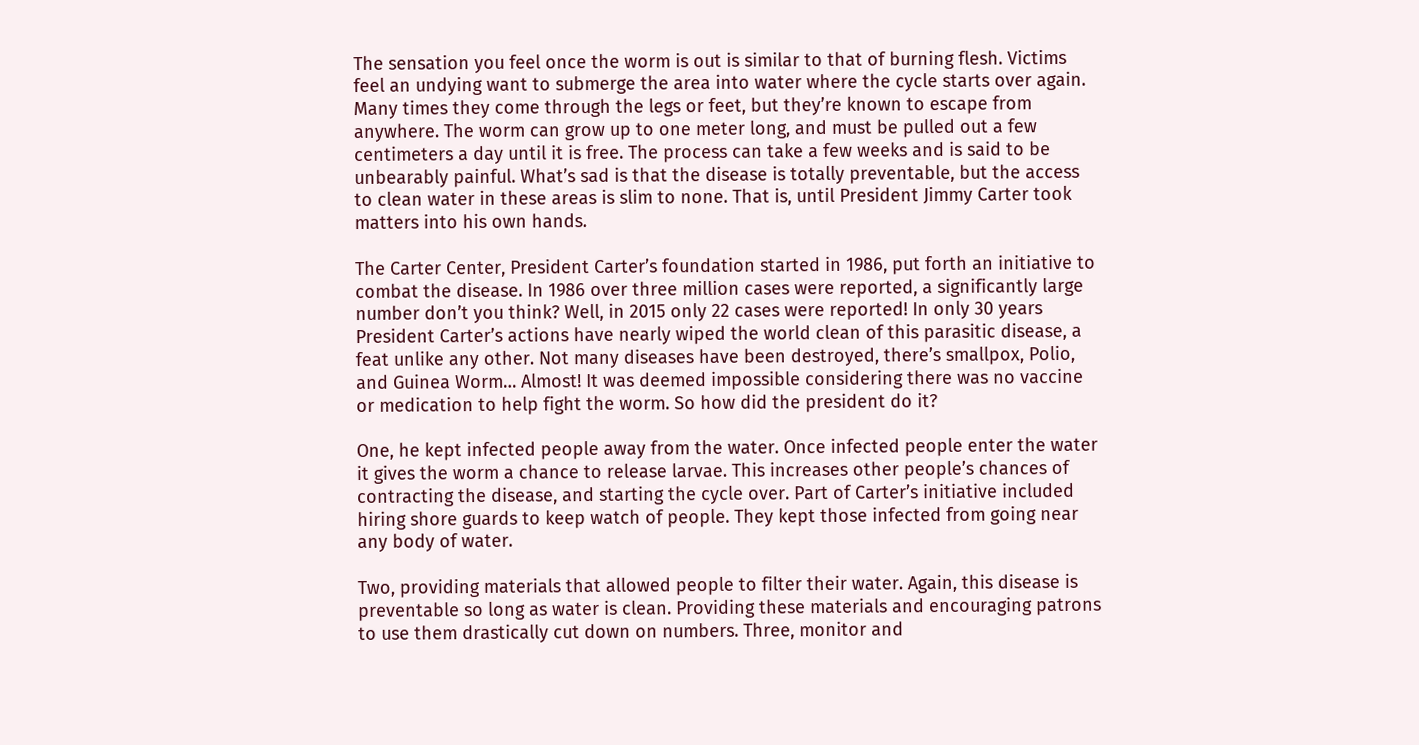The sensation you feel once the worm is out is similar to that of burning flesh. Victims feel an undying want to submerge the area into water where the cycle starts over again. Many times they come through the legs or feet, but they’re known to escape from anywhere. The worm can grow up to one meter long, and must be pulled out a few centimeters a day until it is free. The process can take a few weeks and is said to be unbearably painful. What’s sad is that the disease is totally preventable, but the access to clean water in these areas is slim to none. That is, until President Jimmy Carter took matters into his own hands.

The Carter Center, President Carter’s foundation started in 1986, put forth an initiative to combat the disease. In 1986 over three million cases were reported, a significantly large number don’t you think? Well, in 2015 only 22 cases were reported! In only 30 years President Carter’s actions have nearly wiped the world clean of this parasitic disease, a feat unlike any other. Not many diseases have been destroyed, there’s smallpox, Polio, and Guinea Worm… Almost! It was deemed impossible considering there was no vaccine or medication to help fight the worm. So how did the president do it?

One, he kept infected people away from the water. Once infected people enter the water it gives the worm a chance to release larvae. This increases other people’s chances of contracting the disease, and starting the cycle over. Part of Carter’s initiative included hiring shore guards to keep watch of people. They kept those infected from going near any body of water.

Two, providing materials that allowed people to filter their water. Again, this disease is preventable so long as water is clean. Providing these materials and encouraging patrons to use them drastically cut down on numbers. Three, monitor and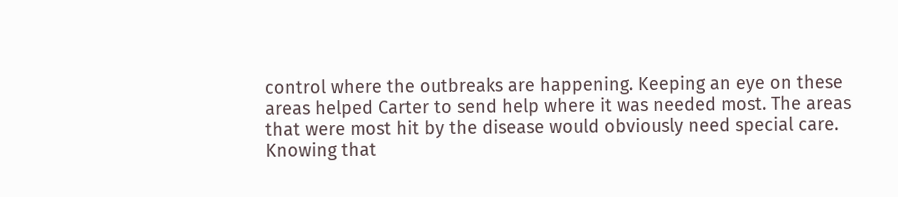control where the outbreaks are happening. Keeping an eye on these areas helped Carter to send help where it was needed most. The areas that were most hit by the disease would obviously need special care. Knowing that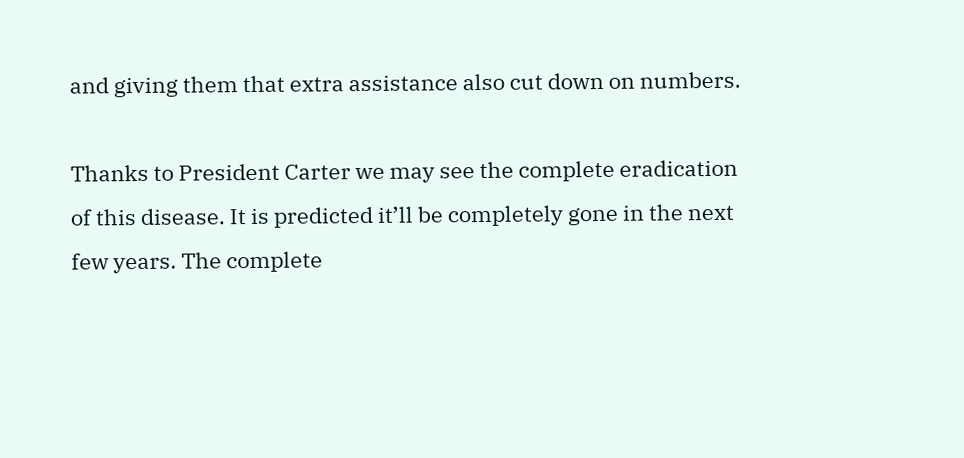and giving them that extra assistance also cut down on numbers.

Thanks to President Carter we may see the complete eradication of this disease. It is predicted it’ll be completely gone in the next few years. The complete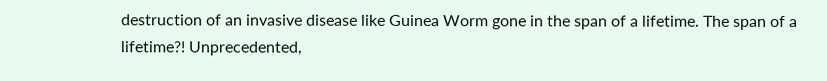destruction of an invasive disease like Guinea Worm gone in the span of a lifetime. The span of a lifetime?! Unprecedented,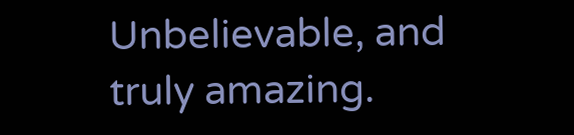Unbelievable, and truly amazing.